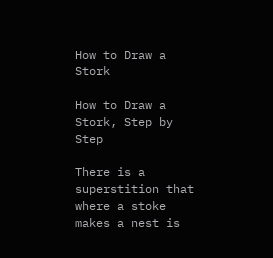How to Draw a Stork

How to Draw a Stork, Step by Step

There is a superstition that where a stoke makes a nest is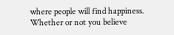where people will find happiness. Whether or not you believe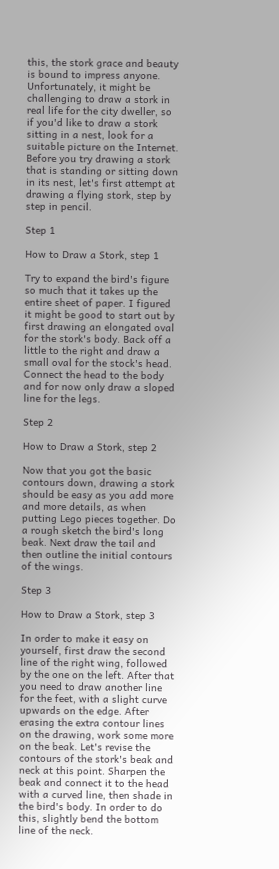this, the stork grace and beauty is bound to impress anyone. Unfortunately, it might be challenging to draw a stork in real life for the city dweller, so if you'd like to draw a stork sitting in a nest, look for a suitable picture on the Internet. Before you try drawing a stork that is standing or sitting down in its nest, let's first attempt at drawing a flying stork, step by step in pencil.

Step 1

How to Draw a Stork, step 1

Try to expand the bird's figure so much that it takes up the entire sheet of paper. I figured it might be good to start out by first drawing an elongated oval for the stork's body. Back off a little to the right and draw a small oval for the stock's head. Connect the head to the body and for now only draw a sloped line for the legs.

Step 2

How to Draw a Stork, step 2

Now that you got the basic contours down, drawing a stork should be easy as you add more and more details, as when putting Lego pieces together. Do a rough sketch the bird's long beak. Next draw the tail and then outline the initial contours of the wings.

Step 3

How to Draw a Stork, step 3

In order to make it easy on yourself, first draw the second line of the right wing, followed by the one on the left. After that you need to draw another line for the feet, with a slight curve upwards on the edge. After erasing the extra contour lines on the drawing, work some more on the beak. Let's revise the contours of the stork's beak and neck at this point. Sharpen the beak and connect it to the head with a curved line, then shade in the bird's body. In order to do this, slightly bend the bottom line of the neck.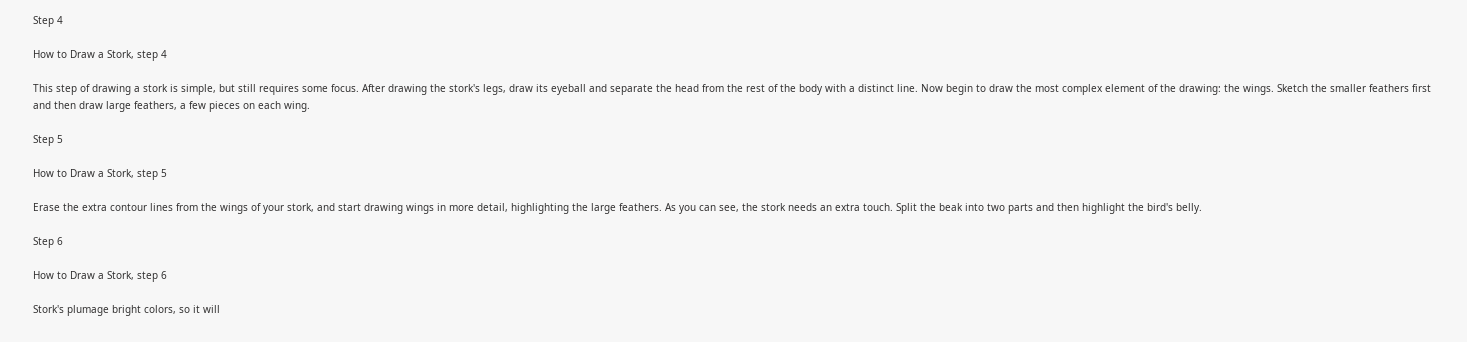Step 4

How to Draw a Stork, step 4

This step of drawing a stork is simple, but still requires some focus. After drawing the stork's legs, draw its eyeball and separate the head from the rest of the body with a distinct line. Now begin to draw the most complex element of the drawing: the wings. Sketch the smaller feathers first and then draw large feathers, a few pieces on each wing.

Step 5

How to Draw a Stork, step 5

Erase the extra contour lines from the wings of your stork, and start drawing wings in more detail, highlighting the large feathers. As you can see, the stork needs an extra touch. Split the beak into two parts and then highlight the bird's belly.

Step 6

How to Draw a Stork, step 6

Stork's plumage bright colors, so it will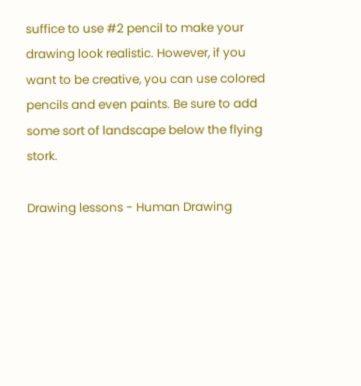suffice to use #2 pencil to make your drawing look realistic. However, if you want to be creative, you can use colored pencils and even paints. Be sure to add some sort of landscape below the flying stork.

Drawing lessons - Human Drawing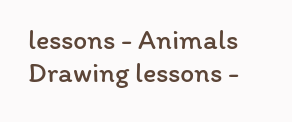lessons - Animals Drawing lessons -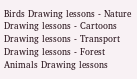Birds Drawing lessons - Nature Drawing lessons - Cartoons Drawing lessons - Transport Drawing lessons - Forest Animals Drawing lessons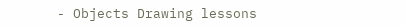- Objects Drawing lessons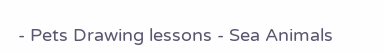- Pets Drawing lessons - Sea Animals